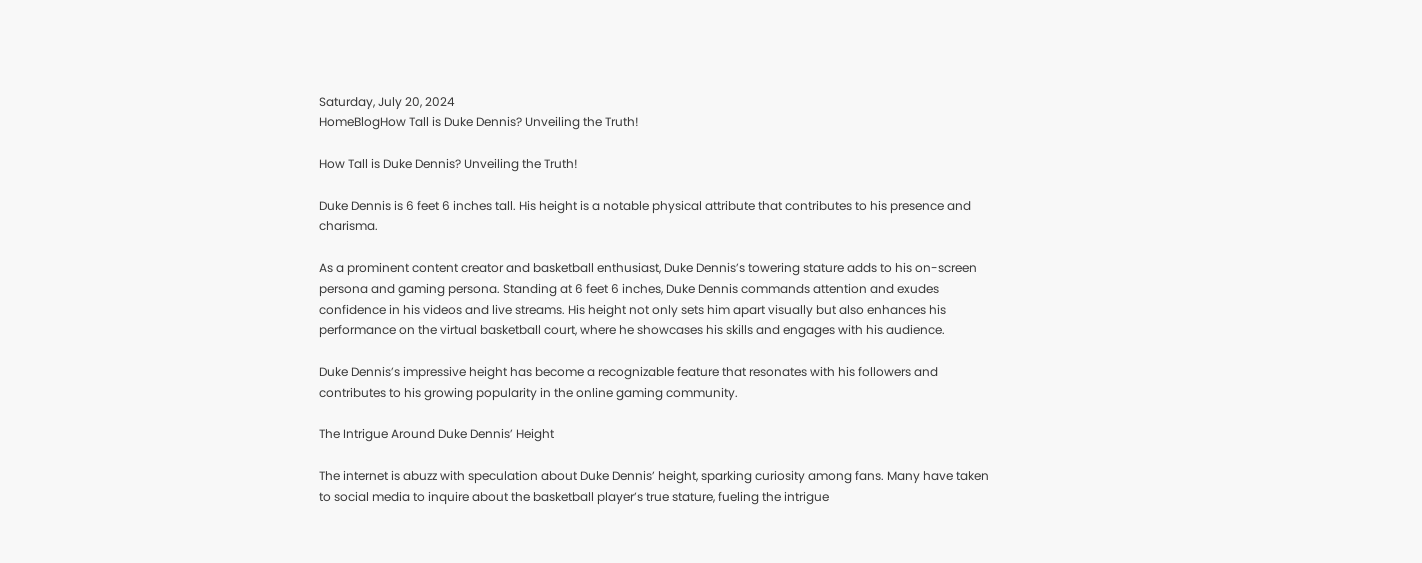Saturday, July 20, 2024
HomeBlogHow Tall is Duke Dennis? Unveiling the Truth!

How Tall is Duke Dennis? Unveiling the Truth!

Duke Dennis is 6 feet 6 inches tall. His height is a notable physical attribute that contributes to his presence and charisma.

As a prominent content creator and basketball enthusiast, Duke Dennis’s towering stature adds to his on-screen persona and gaming persona. Standing at 6 feet 6 inches, Duke Dennis commands attention and exudes confidence in his videos and live streams. His height not only sets him apart visually but also enhances his performance on the virtual basketball court, where he showcases his skills and engages with his audience.

Duke Dennis’s impressive height has become a recognizable feature that resonates with his followers and contributes to his growing popularity in the online gaming community.

The Intrigue Around Duke Dennis’ Height

The internet is abuzz with speculation about Duke Dennis’ height, sparking curiosity among fans. Many have taken to social media to inquire about the basketball player’s true stature, fueling the intrigue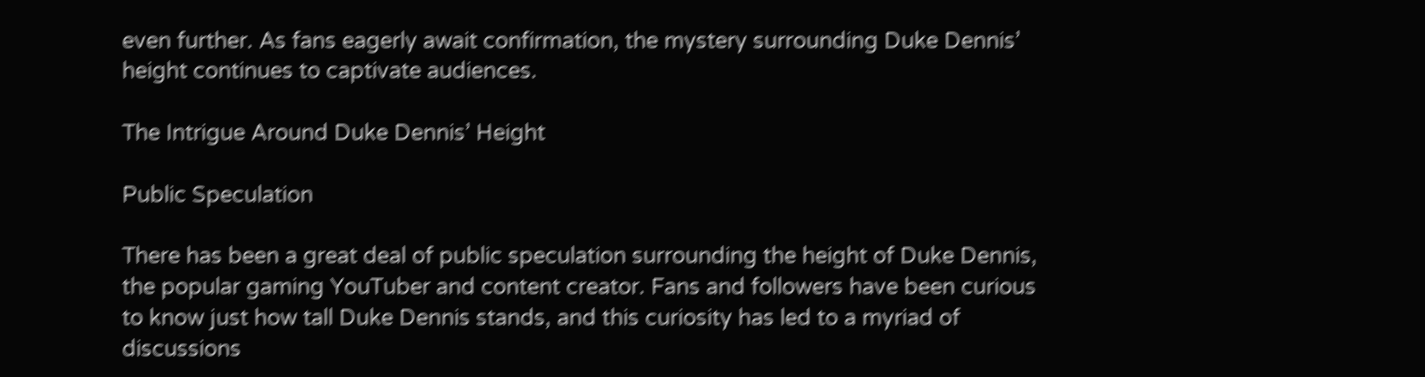even further. As fans eagerly await confirmation, the mystery surrounding Duke Dennis’ height continues to captivate audiences.

The Intrigue Around Duke Dennis’ Height

Public Speculation

There has been a great deal of public speculation surrounding the height of Duke Dennis, the popular gaming YouTuber and content creator. Fans and followers have been curious to know just how tall Duke Dennis stands, and this curiosity has led to a myriad of discussions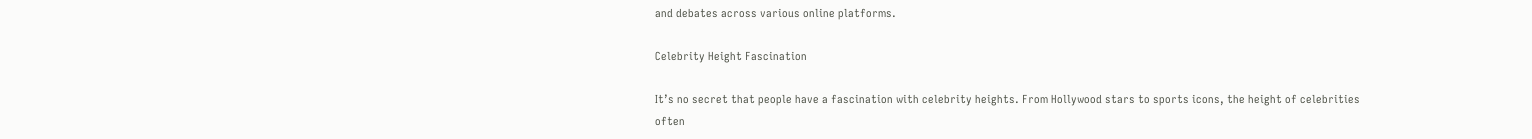and debates across various online platforms.

Celebrity Height Fascination

It’s no secret that people have a fascination with celebrity heights. From Hollywood stars to sports icons, the height of celebrities often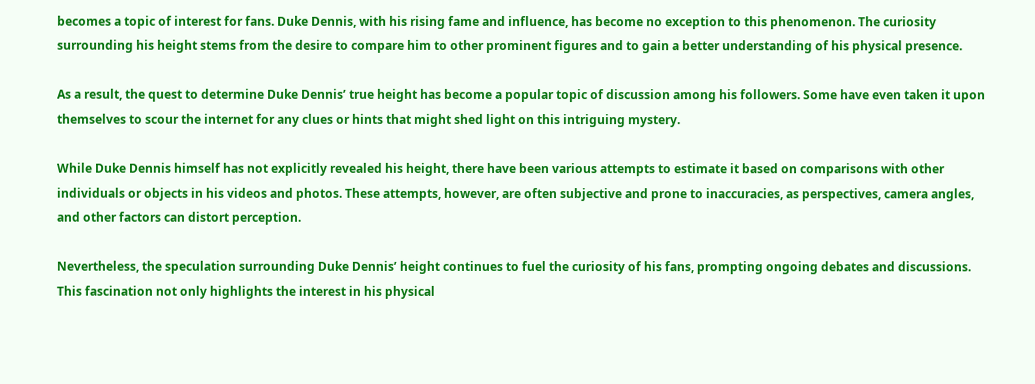becomes a topic of interest for fans. Duke Dennis, with his rising fame and influence, has become no exception to this phenomenon. The curiosity surrounding his height stems from the desire to compare him to other prominent figures and to gain a better understanding of his physical presence.

As a result, the quest to determine Duke Dennis’ true height has become a popular topic of discussion among his followers. Some have even taken it upon themselves to scour the internet for any clues or hints that might shed light on this intriguing mystery.

While Duke Dennis himself has not explicitly revealed his height, there have been various attempts to estimate it based on comparisons with other individuals or objects in his videos and photos. These attempts, however, are often subjective and prone to inaccuracies, as perspectives, camera angles, and other factors can distort perception.

Nevertheless, the speculation surrounding Duke Dennis’ height continues to fuel the curiosity of his fans, prompting ongoing debates and discussions. This fascination not only highlights the interest in his physical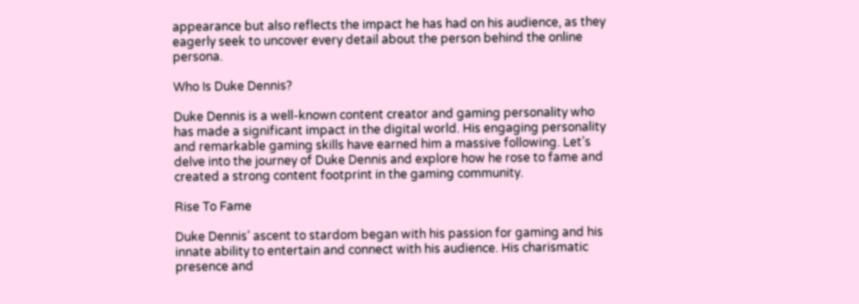appearance but also reflects the impact he has had on his audience, as they eagerly seek to uncover every detail about the person behind the online persona.

Who Is Duke Dennis?

Duke Dennis is a well-known content creator and gaming personality who has made a significant impact in the digital world. His engaging personality and remarkable gaming skills have earned him a massive following. Let’s delve into the journey of Duke Dennis and explore how he rose to fame and created a strong content footprint in the gaming community.

Rise To Fame

Duke Dennis’ ascent to stardom began with his passion for gaming and his innate ability to entertain and connect with his audience. His charismatic presence and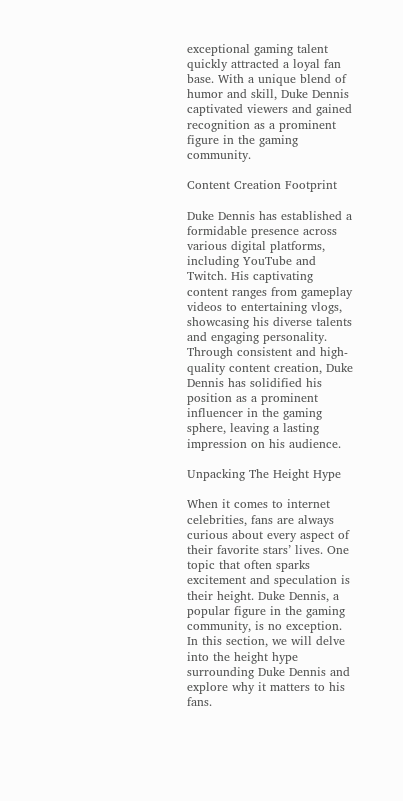exceptional gaming talent quickly attracted a loyal fan base. With a unique blend of humor and skill, Duke Dennis captivated viewers and gained recognition as a prominent figure in the gaming community.

Content Creation Footprint

Duke Dennis has established a formidable presence across various digital platforms, including YouTube and Twitch. His captivating content ranges from gameplay videos to entertaining vlogs, showcasing his diverse talents and engaging personality. Through consistent and high-quality content creation, Duke Dennis has solidified his position as a prominent influencer in the gaming sphere, leaving a lasting impression on his audience.

Unpacking The Height Hype

When it comes to internet celebrities, fans are always curious about every aspect of their favorite stars’ lives. One topic that often sparks excitement and speculation is their height. Duke Dennis, a popular figure in the gaming community, is no exception. In this section, we will delve into the height hype surrounding Duke Dennis and explore why it matters to his fans.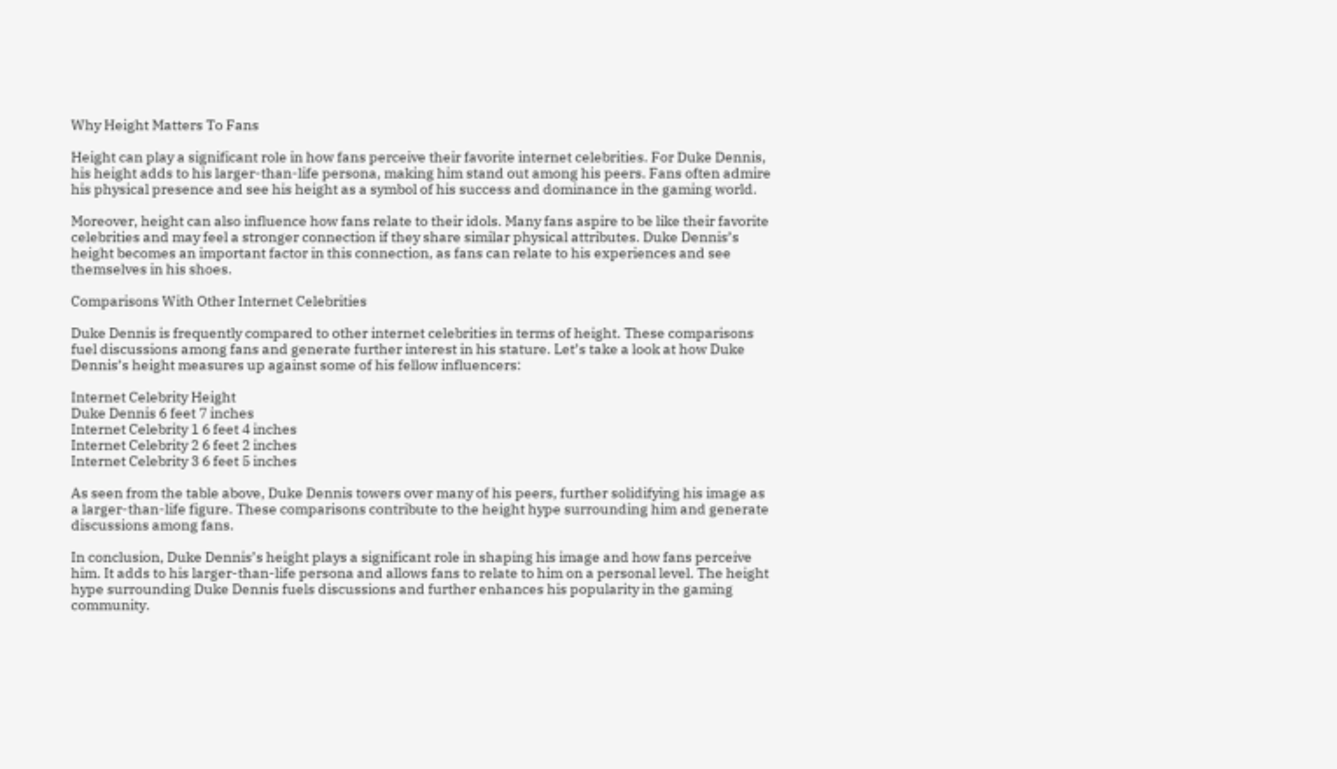Why Height Matters To Fans

Height can play a significant role in how fans perceive their favorite internet celebrities. For Duke Dennis, his height adds to his larger-than-life persona, making him stand out among his peers. Fans often admire his physical presence and see his height as a symbol of his success and dominance in the gaming world.

Moreover, height can also influence how fans relate to their idols. Many fans aspire to be like their favorite celebrities and may feel a stronger connection if they share similar physical attributes. Duke Dennis’s height becomes an important factor in this connection, as fans can relate to his experiences and see themselves in his shoes.

Comparisons With Other Internet Celebrities

Duke Dennis is frequently compared to other internet celebrities in terms of height. These comparisons fuel discussions among fans and generate further interest in his stature. Let’s take a look at how Duke Dennis’s height measures up against some of his fellow influencers:

Internet Celebrity Height
Duke Dennis 6 feet 7 inches
Internet Celebrity 1 6 feet 4 inches
Internet Celebrity 2 6 feet 2 inches
Internet Celebrity 3 6 feet 5 inches

As seen from the table above, Duke Dennis towers over many of his peers, further solidifying his image as a larger-than-life figure. These comparisons contribute to the height hype surrounding him and generate discussions among fans.

In conclusion, Duke Dennis’s height plays a significant role in shaping his image and how fans perceive him. It adds to his larger-than-life persona and allows fans to relate to him on a personal level. The height hype surrounding Duke Dennis fuels discussions and further enhances his popularity in the gaming community.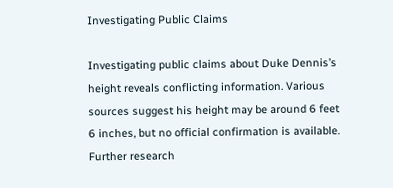Investigating Public Claims

Investigating public claims about Duke Dennis’s height reveals conflicting information. Various sources suggest his height may be around 6 feet 6 inches, but no official confirmation is available. Further research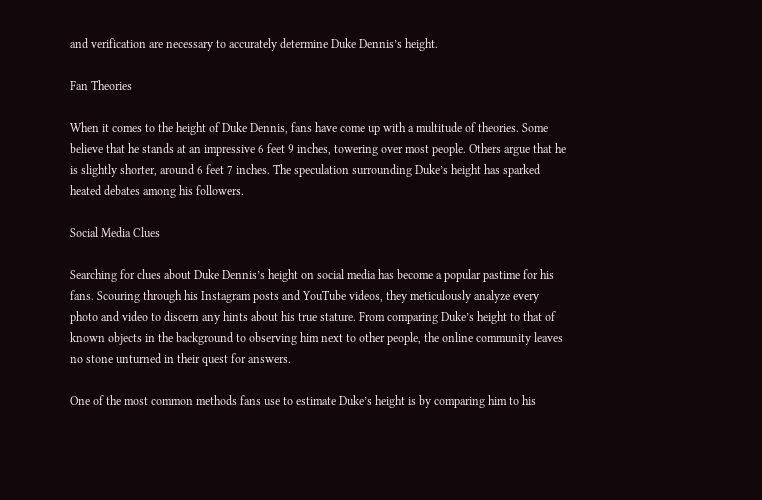and verification are necessary to accurately determine Duke Dennis’s height.

Fan Theories

When it comes to the height of Duke Dennis, fans have come up with a multitude of theories. Some believe that he stands at an impressive 6 feet 9 inches, towering over most people. Others argue that he is slightly shorter, around 6 feet 7 inches. The speculation surrounding Duke’s height has sparked heated debates among his followers.

Social Media Clues

Searching for clues about Duke Dennis’s height on social media has become a popular pastime for his fans. Scouring through his Instagram posts and YouTube videos, they meticulously analyze every photo and video to discern any hints about his true stature. From comparing Duke’s height to that of known objects in the background to observing him next to other people, the online community leaves no stone unturned in their quest for answers.

One of the most common methods fans use to estimate Duke’s height is by comparing him to his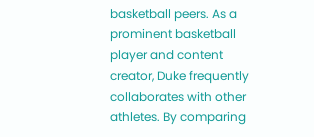basketball peers. As a prominent basketball player and content creator, Duke frequently collaborates with other athletes. By comparing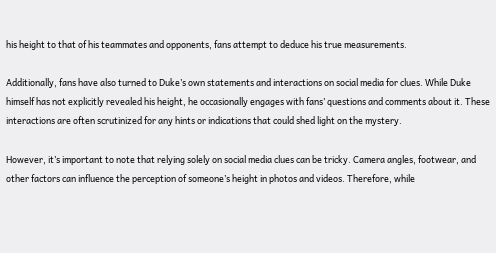his height to that of his teammates and opponents, fans attempt to deduce his true measurements.

Additionally, fans have also turned to Duke’s own statements and interactions on social media for clues. While Duke himself has not explicitly revealed his height, he occasionally engages with fans’ questions and comments about it. These interactions are often scrutinized for any hints or indications that could shed light on the mystery.

However, it’s important to note that relying solely on social media clues can be tricky. Camera angles, footwear, and other factors can influence the perception of someone’s height in photos and videos. Therefore, while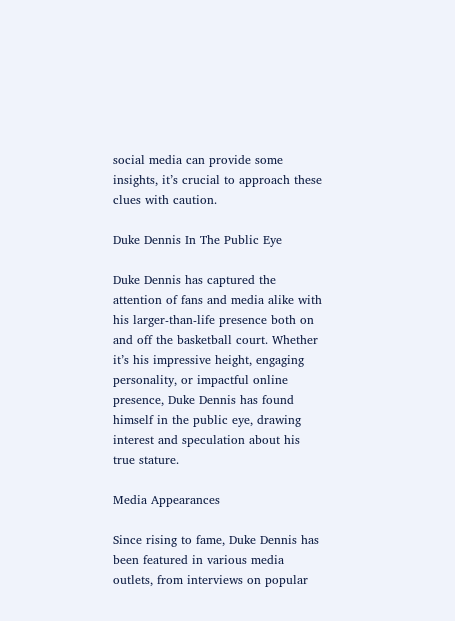social media can provide some insights, it’s crucial to approach these clues with caution.

Duke Dennis In The Public Eye

Duke Dennis has captured the attention of fans and media alike with his larger-than-life presence both on and off the basketball court. Whether it’s his impressive height, engaging personality, or impactful online presence, Duke Dennis has found himself in the public eye, drawing interest and speculation about his true stature.

Media Appearances

Since rising to fame, Duke Dennis has been featured in various media outlets, from interviews on popular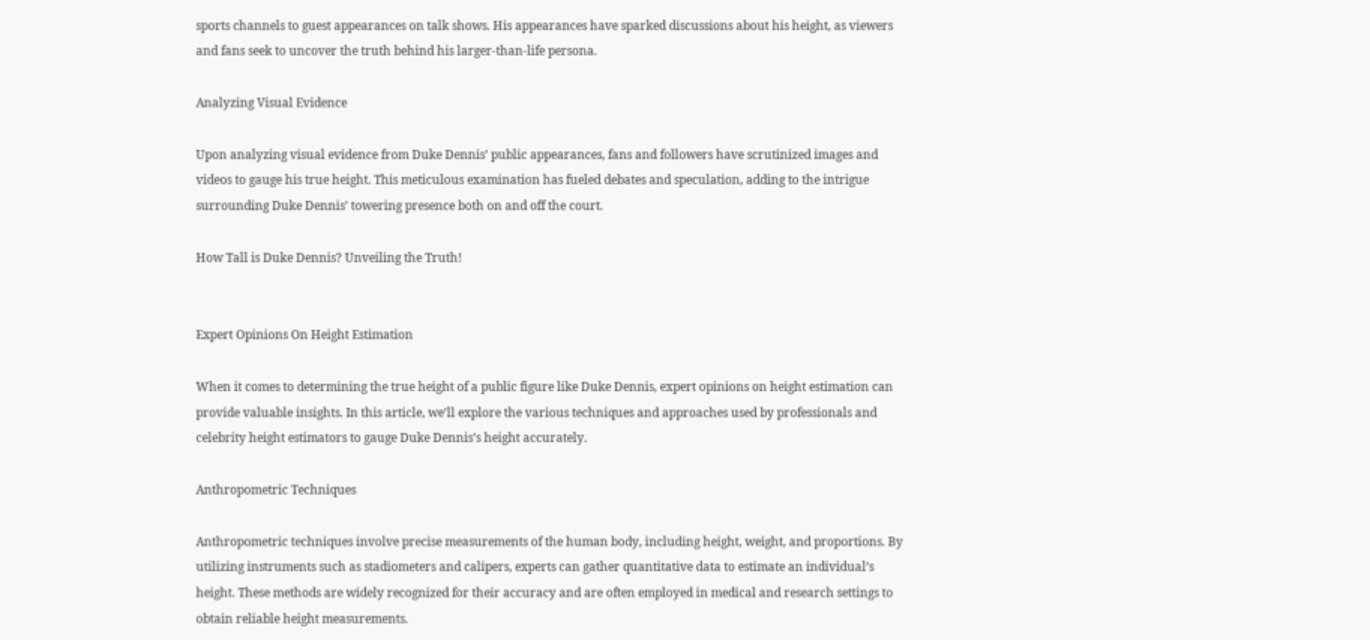sports channels to guest appearances on talk shows. His appearances have sparked discussions about his height, as viewers and fans seek to uncover the truth behind his larger-than-life persona.

Analyzing Visual Evidence

Upon analyzing visual evidence from Duke Dennis’ public appearances, fans and followers have scrutinized images and videos to gauge his true height. This meticulous examination has fueled debates and speculation, adding to the intrigue surrounding Duke Dennis’ towering presence both on and off the court.

How Tall is Duke Dennis? Unveiling the Truth!


Expert Opinions On Height Estimation

When it comes to determining the true height of a public figure like Duke Dennis, expert opinions on height estimation can provide valuable insights. In this article, we’ll explore the various techniques and approaches used by professionals and celebrity height estimators to gauge Duke Dennis’s height accurately.

Anthropometric Techniques

Anthropometric techniques involve precise measurements of the human body, including height, weight, and proportions. By utilizing instruments such as stadiometers and calipers, experts can gather quantitative data to estimate an individual’s height. These methods are widely recognized for their accuracy and are often employed in medical and research settings to obtain reliable height measurements.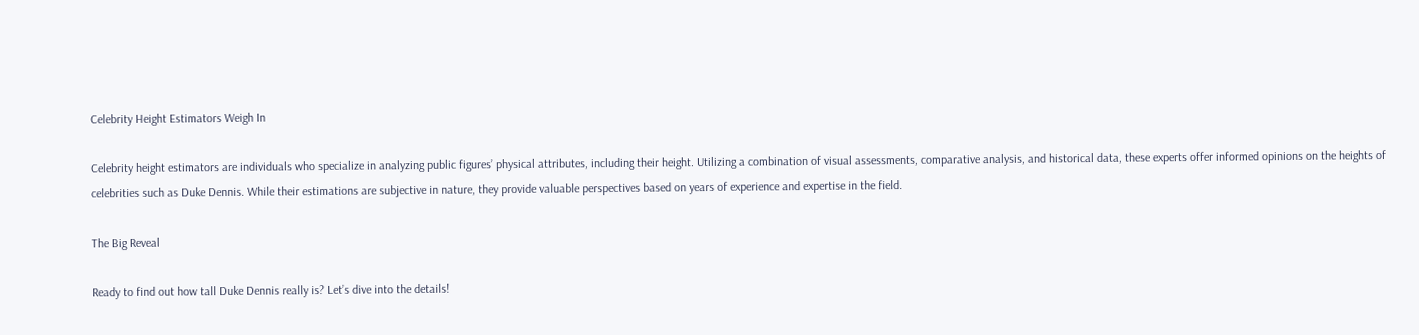Celebrity Height Estimators Weigh In

Celebrity height estimators are individuals who specialize in analyzing public figures’ physical attributes, including their height. Utilizing a combination of visual assessments, comparative analysis, and historical data, these experts offer informed opinions on the heights of celebrities such as Duke Dennis. While their estimations are subjective in nature, they provide valuable perspectives based on years of experience and expertise in the field.

The Big Reveal

Ready to find out how tall Duke Dennis really is? Let’s dive into the details!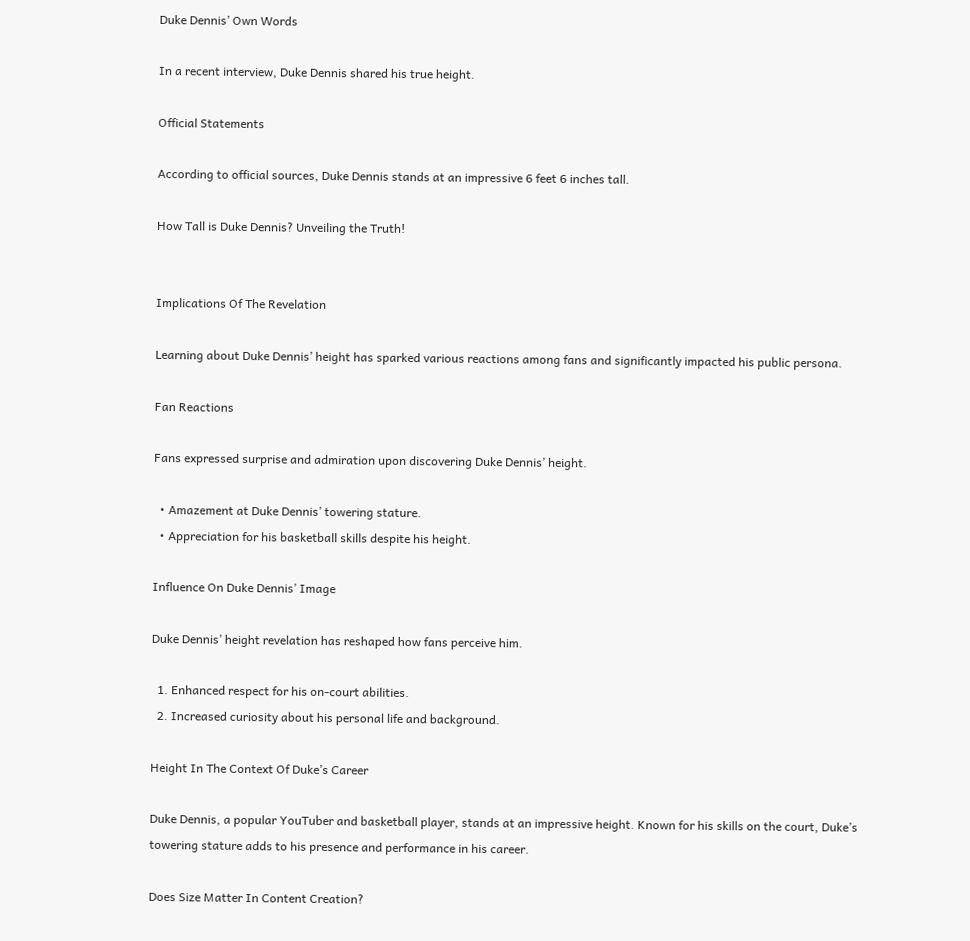Duke Dennis’ Own Words

In a recent interview, Duke Dennis shared his true height.

Official Statements

According to official sources, Duke Dennis stands at an impressive 6 feet 6 inches tall.

How Tall is Duke Dennis? Unveiling the Truth!


Implications Of The Revelation

Learning about Duke Dennis’ height has sparked various reactions among fans and significantly impacted his public persona.

Fan Reactions

Fans expressed surprise and admiration upon discovering Duke Dennis’ height.

  • Amazement at Duke Dennis’ towering stature.
  • Appreciation for his basketball skills despite his height.

Influence On Duke Dennis’ Image

Duke Dennis’ height revelation has reshaped how fans perceive him.

  1. Enhanced respect for his on-court abilities.
  2. Increased curiosity about his personal life and background.

Height In The Context Of Duke’s Career

Duke Dennis, a popular YouTuber and basketball player, stands at an impressive height. Known for his skills on the court, Duke’s towering stature adds to his presence and performance in his career.

Does Size Matter In Content Creation?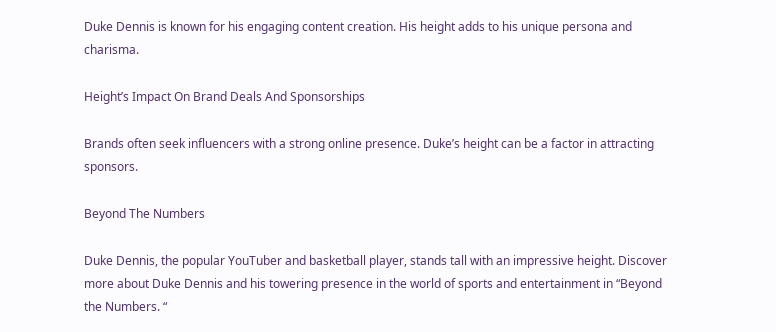Duke Dennis is known for his engaging content creation. His height adds to his unique persona and charisma.

Height’s Impact On Brand Deals And Sponsorships

Brands often seek influencers with a strong online presence. Duke’s height can be a factor in attracting sponsors.

Beyond The Numbers

Duke Dennis, the popular YouTuber and basketball player, stands tall with an impressive height. Discover more about Duke Dennis and his towering presence in the world of sports and entertainment in “Beyond the Numbers. “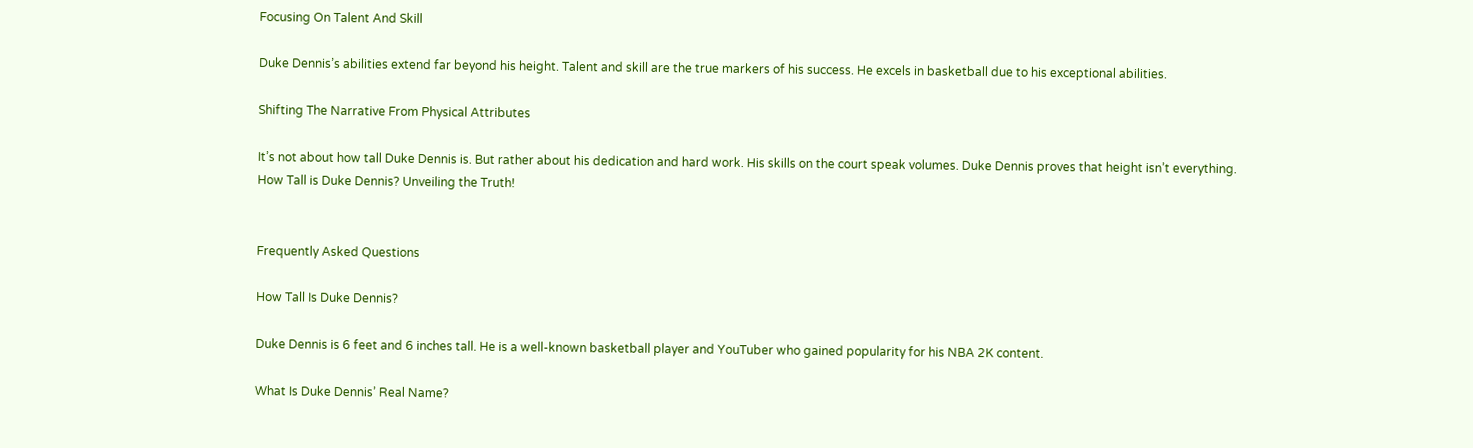Focusing On Talent And Skill

Duke Dennis’s abilities extend far beyond his height. Talent and skill are the true markers of his success. He excels in basketball due to his exceptional abilities.

Shifting The Narrative From Physical Attributes

It’s not about how tall Duke Dennis is. But rather about his dedication and hard work. His skills on the court speak volumes. Duke Dennis proves that height isn’t everything.
How Tall is Duke Dennis? Unveiling the Truth!


Frequently Asked Questions

How Tall Is Duke Dennis?

Duke Dennis is 6 feet and 6 inches tall. He is a well-known basketball player and YouTuber who gained popularity for his NBA 2K content.

What Is Duke Dennis’ Real Name?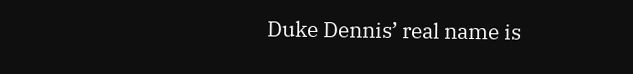Duke Dennis’ real name is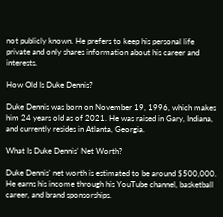not publicly known. He prefers to keep his personal life private and only shares information about his career and interests.

How Old Is Duke Dennis?

Duke Dennis was born on November 19, 1996, which makes him 24 years old as of 2021. He was raised in Gary, Indiana, and currently resides in Atlanta, Georgia.

What Is Duke Dennis’ Net Worth?

Duke Dennis’ net worth is estimated to be around $500,000. He earns his income through his YouTube channel, basketball career, and brand sponsorships.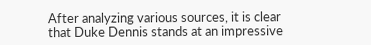After analyzing various sources, it is clear that Duke Dennis stands at an impressive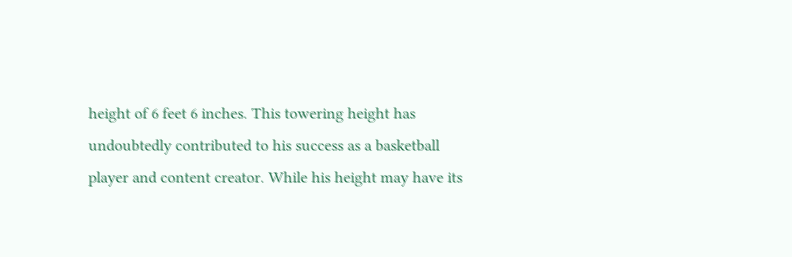height of 6 feet 6 inches. This towering height has undoubtedly contributed to his success as a basketball player and content creator. While his height may have its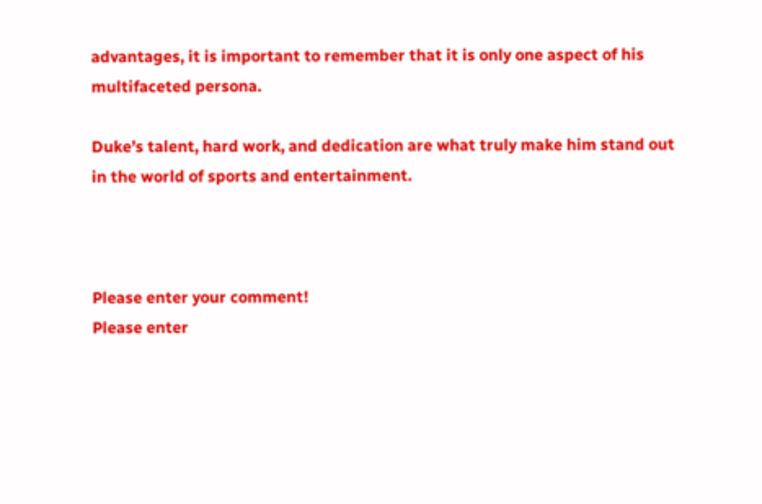advantages, it is important to remember that it is only one aspect of his multifaceted persona.

Duke’s talent, hard work, and dedication are what truly make him stand out in the world of sports and entertainment.



Please enter your comment!
Please enter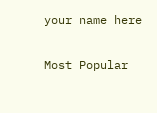your name here

Most Popular